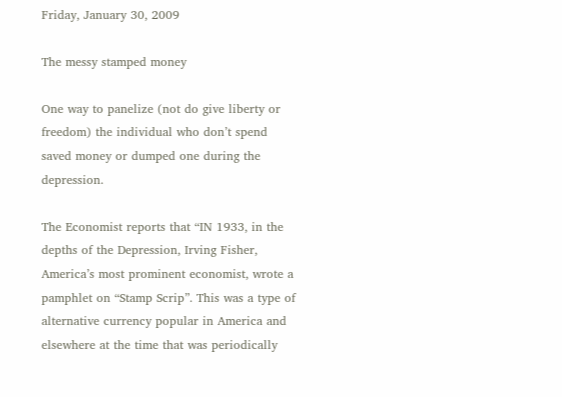Friday, January 30, 2009

The messy stamped money

One way to panelize (not do give liberty or freedom) the individual who don’t spend saved money or dumped one during the depression.

The Economist reports that “IN 1933, in the depths of the Depression, Irving Fisher, America’s most prominent economist, wrote a pamphlet on “Stamp Scrip”. This was a type of alternative currency popular in America and elsewhere at the time that was periodically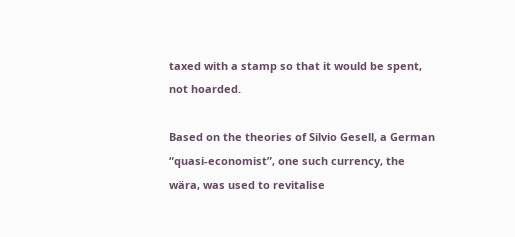taxed with a stamp so that it would be spent, not hoarded.

Based on the theories of Silvio Gesell, a German “quasi-economist”, one such currency, the wära, was used to revitalise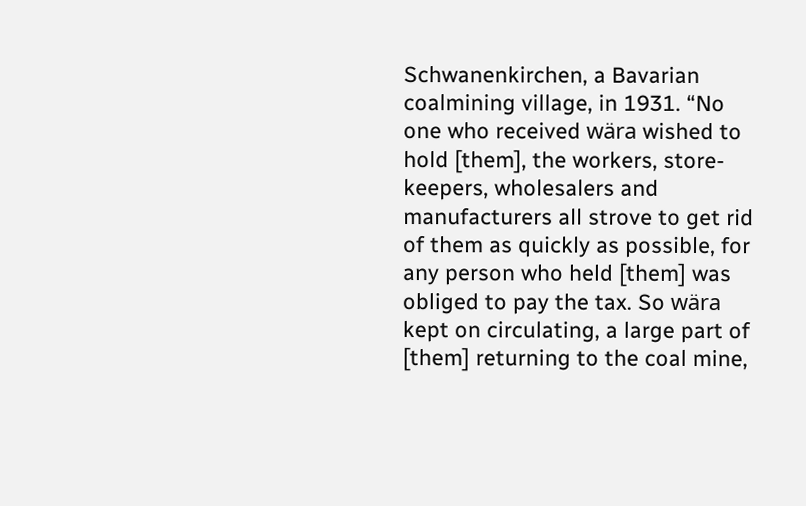Schwanenkirchen, a Bavarian coalmining village, in 1931. “No one who received wära wished to hold [them], the workers, store-keepers, wholesalers and manufacturers all strove to get rid of them as quickly as possible, for any person who held [them] was obliged to pay the tax. So wära kept on circulating, a large part of [them] returning to the coal mine,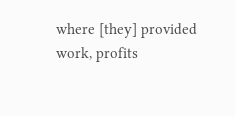where [they] provided work, profits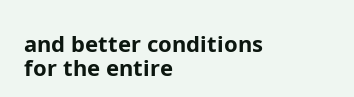and better conditions for the entire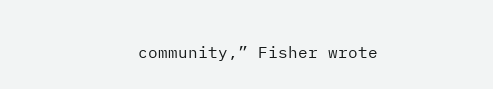community,” Fisher wrote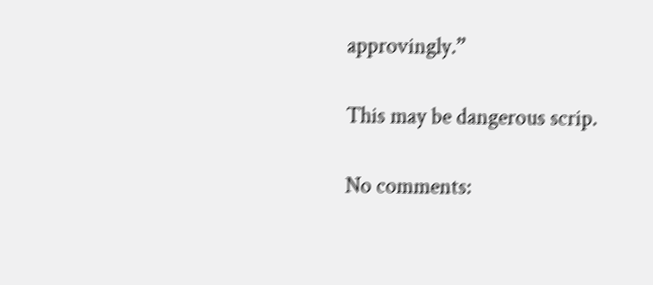approvingly.”

This may be dangerous scrip.

No comments: